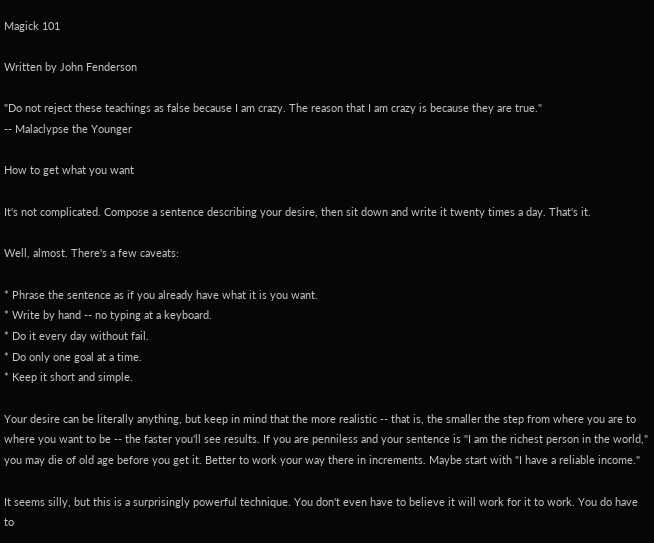Magick 101

Written by John Fenderson

"Do not reject these teachings as false because I am crazy. The reason that I am crazy is because they are true."
-- Malaclypse the Younger

How to get what you want

It's not complicated. Compose a sentence describing your desire, then sit down and write it twenty times a day. That's it.

Well, almost. There's a few caveats:

* Phrase the sentence as if you already have what it is you want.
* Write by hand -- no typing at a keyboard.
* Do it every day without fail.
* Do only one goal at a time.
* Keep it short and simple.

Your desire can be literally anything, but keep in mind that the more realistic -- that is, the smaller the step from where you are to where you want to be -- the faster you'll see results. If you are penniless and your sentence is "I am the richest person in the world," you may die of old age before you get it. Better to work your way there in increments. Maybe start with "I have a reliable income."

It seems silly, but this is a surprisingly powerful technique. You don't even have to believe it will work for it to work. You do have to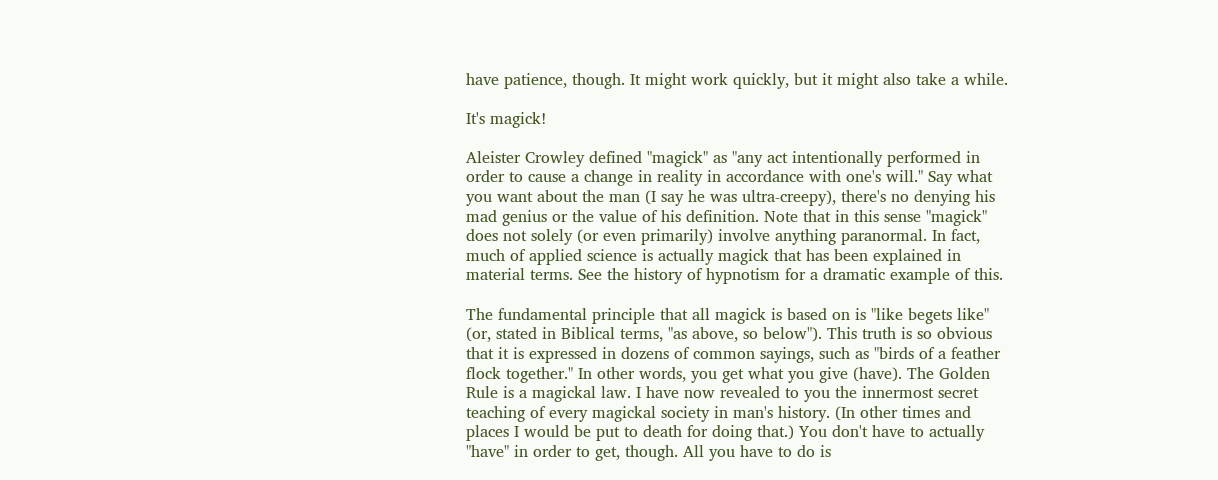have patience, though. It might work quickly, but it might also take a while.

It's magick!

Aleister Crowley defined "magick" as "any act intentionally performed in order to cause a change in reality in accordance with one's will." Say what you want about the man (I say he was ultra-creepy), there's no denying his mad genius or the value of his definition. Note that in this sense "magick" does not solely (or even primarily) involve anything paranormal. In fact, much of applied science is actually magick that has been explained in material terms. See the history of hypnotism for a dramatic example of this.

The fundamental principle that all magick is based on is "like begets like" (or, stated in Biblical terms, "as above, so below"). This truth is so obvious that it is expressed in dozens of common sayings, such as "birds of a feather flock together." In other words, you get what you give (have). The Golden Rule is a magickal law. I have now revealed to you the innermost secret teaching of every magickal society in man's history. (In other times and places I would be put to death for doing that.) You don't have to actually "have" in order to get, though. All you have to do is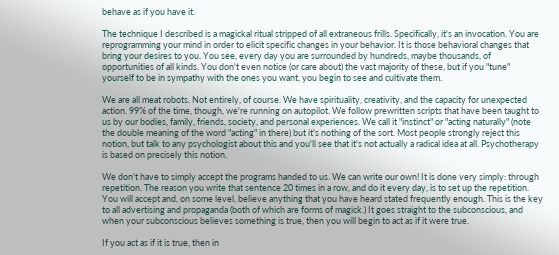behave as if you have it.

The technique I described is a magickal ritual stripped of all extraneous frills. Specifically, it's an invocation. You are reprogramming your mind in order to elicit specific changes in your behavior. It is those behavioral changes that bring your desires to you. You see, every day you are surrounded by hundreds, maybe thousands, of opportunities of all kinds. You don't even notice (or care about) the vast majority of these, but if you "tune" yourself to be in sympathy with the ones you want, you begin to see and cultivate them.

We are all meat robots. Not entirely, of course. We have spirituality, creativity, and the capacity for unexpected action. 99% of the time, though, we're running on autopilot. We follow prewritten scripts that have been taught to us by our bodies, family, friends, society, and personal experiences. We call it "instinct" or "acting naturally" (note the double meaning of the word "acting" in there) but it's nothing of the sort. Most people strongly reject this notion, but talk to any psychologist about this and you'll see that it's not actually a radical idea at all. Psychotherapy is based on precisely this notion.

We don't have to simply accept the programs handed to us. We can write our own! It is done very simply: through repetition. The reason you write that sentence 20 times in a row, and do it every day, is to set up the repetition. You will accept and, on some level, believe anything that you have heard stated frequently enough. This is the key to all advertising and propaganda (both of which are forms of magick.) It goes straight to the subconscious, and when your subconscious believes something is true, then you will begin to act as if it were true.

If you act as if it is true, then in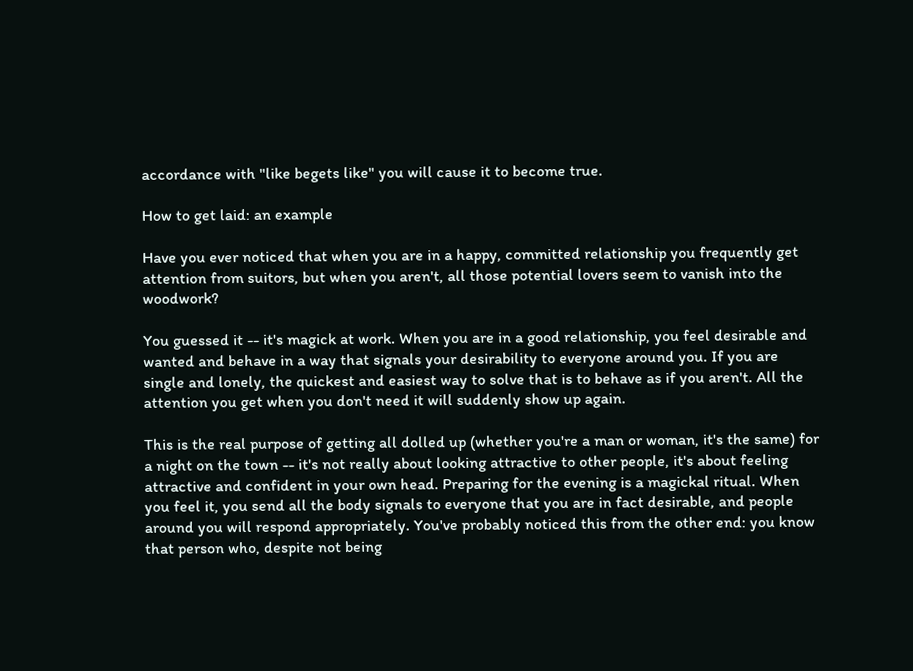accordance with "like begets like" you will cause it to become true.

How to get laid: an example

Have you ever noticed that when you are in a happy, committed relationship you frequently get attention from suitors, but when you aren't, all those potential lovers seem to vanish into the woodwork?

You guessed it -- it's magick at work. When you are in a good relationship, you feel desirable and wanted and behave in a way that signals your desirability to everyone around you. If you are single and lonely, the quickest and easiest way to solve that is to behave as if you aren't. All the attention you get when you don't need it will suddenly show up again.

This is the real purpose of getting all dolled up (whether you're a man or woman, it's the same) for a night on the town -- it's not really about looking attractive to other people, it's about feeling attractive and confident in your own head. Preparing for the evening is a magickal ritual. When you feel it, you send all the body signals to everyone that you are in fact desirable, and people around you will respond appropriately. You've probably noticed this from the other end: you know that person who, despite not being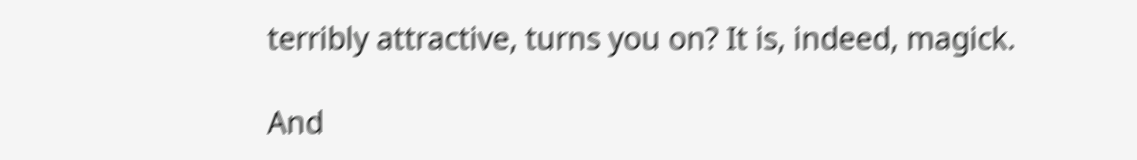terribly attractive, turns you on? It is, indeed, magick.

And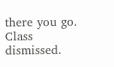there you go. Class dismissed.